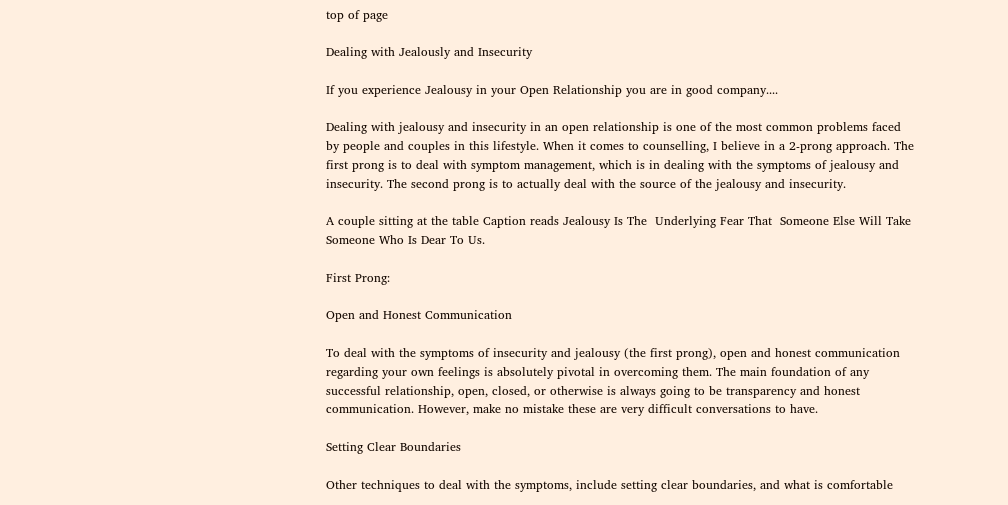top of page

Dealing with Jealously and Insecurity

If you experience Jealousy in your Open Relationship you are in good company....

Dealing with jealousy and insecurity in an open relationship is one of the most common problems faced by people and couples in this lifestyle. When it comes to counselling, I believe in a 2-prong approach. The first prong is to deal with symptom management, which is in dealing with the symptoms of jealousy and insecurity. The second prong is to actually deal with the source of the jealousy and insecurity.

A couple sitting at the table Caption reads Jealousy Is The  Underlying Fear That  Someone Else Will Take Someone Who Is Dear To Us.

First Prong:

Open and Honest Communication

To deal with the symptoms of insecurity and jealousy (the first prong), open and honest communication regarding your own feelings is absolutely pivotal in overcoming them. The main foundation of any successful relationship, open, closed, or otherwise is always going to be transparency and honest communication. However, make no mistake these are very difficult conversations to have.

Setting Clear Boundaries

Other techniques to deal with the symptoms, include setting clear boundaries, and what is comfortable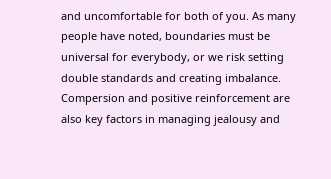and uncomfortable for both of you. As many people have noted, boundaries must be universal for everybody, or we risk setting double standards and creating imbalance. Compersion and positive reinforcement are also key factors in managing jealousy and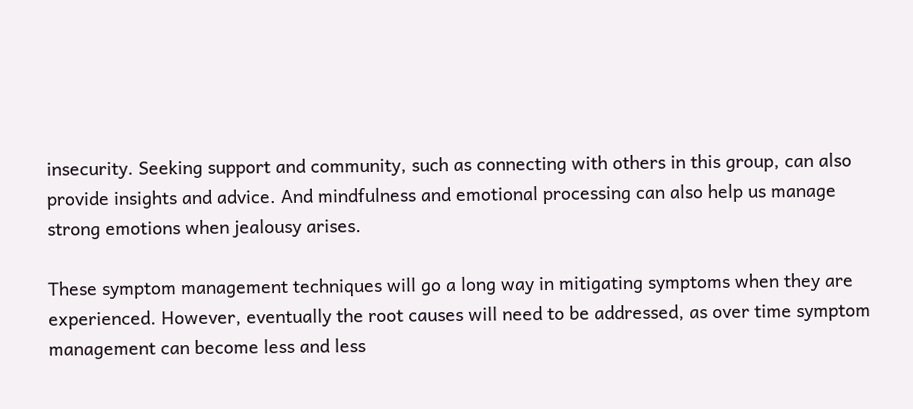insecurity. Seeking support and community, such as connecting with others in this group, can also provide insights and advice. And mindfulness and emotional processing can also help us manage strong emotions when jealousy arises.

These symptom management techniques will go a long way in mitigating symptoms when they are experienced. However, eventually the root causes will need to be addressed, as over time symptom management can become less and less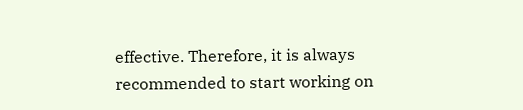effective. Therefore, it is always recommended to start working on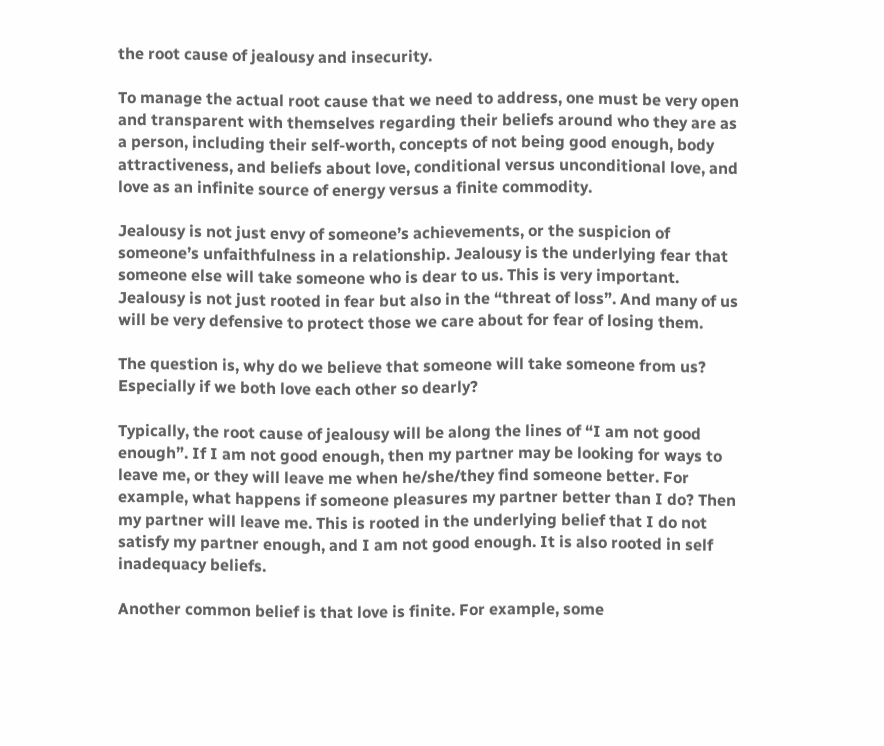the root cause of jealousy and insecurity.

To manage the actual root cause that we need to address, one must be very open and transparent with themselves regarding their beliefs around who they are as a person, including their self-worth, concepts of not being good enough, body attractiveness, and beliefs about love, conditional versus unconditional love, and love as an infinite source of energy versus a finite commodity.

Jealousy is not just envy of someone’s achievements, or the suspicion of someone’s unfaithfulness in a relationship. Jealousy is the underlying fear that someone else will take someone who is dear to us. This is very important. Jealousy is not just rooted in fear but also in the “threat of loss”. And many of us will be very defensive to protect those we care about for fear of losing them.

The question is, why do we believe that someone will take someone from us? Especially if we both love each other so dearly?

Typically, the root cause of jealousy will be along the lines of “I am not good enough”. If I am not good enough, then my partner may be looking for ways to leave me, or they will leave me when he/she/they find someone better. For example, what happens if someone pleasures my partner better than I do? Then my partner will leave me. This is rooted in the underlying belief that I do not satisfy my partner enough, and I am not good enough. It is also rooted in self inadequacy beliefs.

Another common belief is that love is finite. For example, some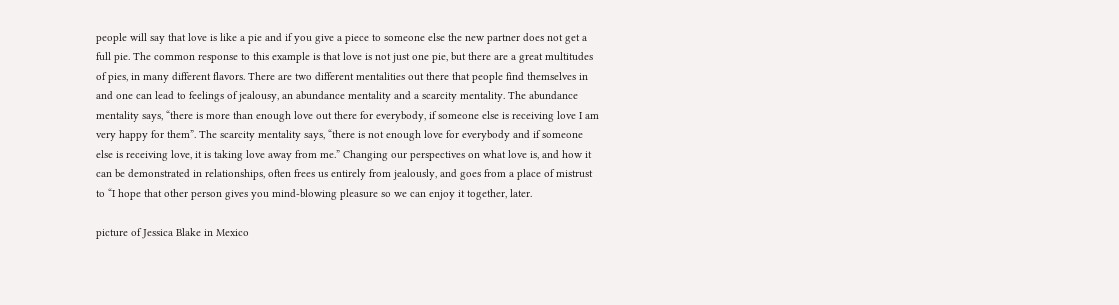people will say that love is like a pie and if you give a piece to someone else the new partner does not get a full pie. The common response to this example is that love is not just one pie, but there are a great multitudes of pies, in many different flavors. There are two different mentalities out there that people find themselves in and one can lead to feelings of jealousy, an abundance mentality and a scarcity mentality. The abundance mentality says, “there is more than enough love out there for everybody, if someone else is receiving love I am very happy for them”. The scarcity mentality says, “there is not enough love for everybody and if someone else is receiving love, it is taking love away from me.” Changing our perspectives on what love is, and how it can be demonstrated in relationships, often frees us entirely from jealously, and goes from a place of mistrust to “I hope that other person gives you mind-blowing pleasure so we can enjoy it together, later.

picture of Jessica Blake in Mexico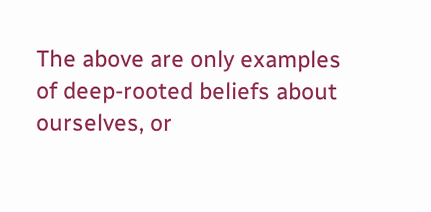The above are only examples of deep-rooted beliefs about ourselves, or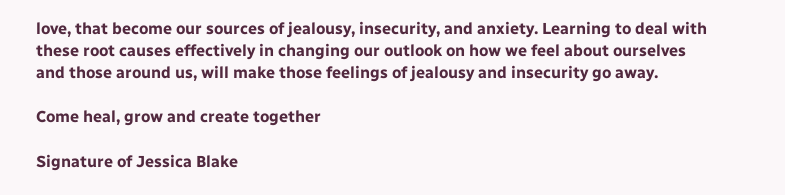love, that become our sources of jealousy, insecurity, and anxiety. Learning to deal with these root causes effectively in changing our outlook on how we feel about ourselves and those around us, will make those feelings of jealousy and insecurity go away.

Come heal, grow and create together

Signature of Jessica Blake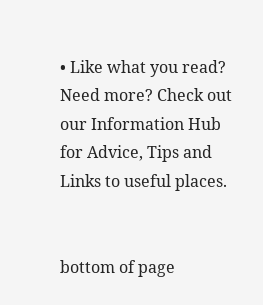• Like what you read? Need more? Check out our Information Hub for Advice, Tips and Links to useful places.


bottom of page